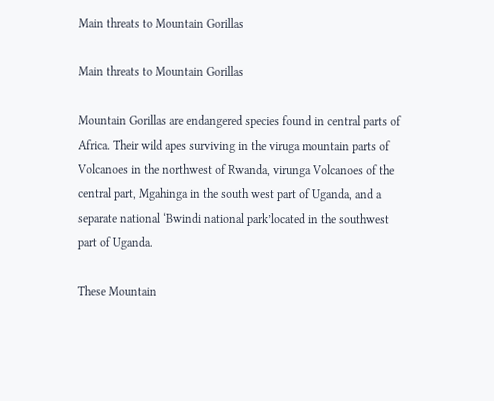Main threats to Mountain Gorillas

Main threats to Mountain Gorillas

Mountain Gorillas are endangered species found in central parts of Africa. Their wild apes surviving in the viruga mountain parts of Volcanoes in the northwest of Rwanda, virunga Volcanoes of the central part, Mgahinga in the south west part of Uganda, and a separate national ‘Bwindi national park’located in the southwest part of Uganda.

These Mountain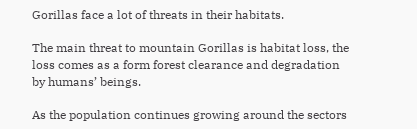Gorillas face a lot of threats in their habitats.

The main threat to mountain Gorillas is habitat loss, the loss comes as a form forest clearance and degradation by humans’ beings.

As the population continues growing around the sectors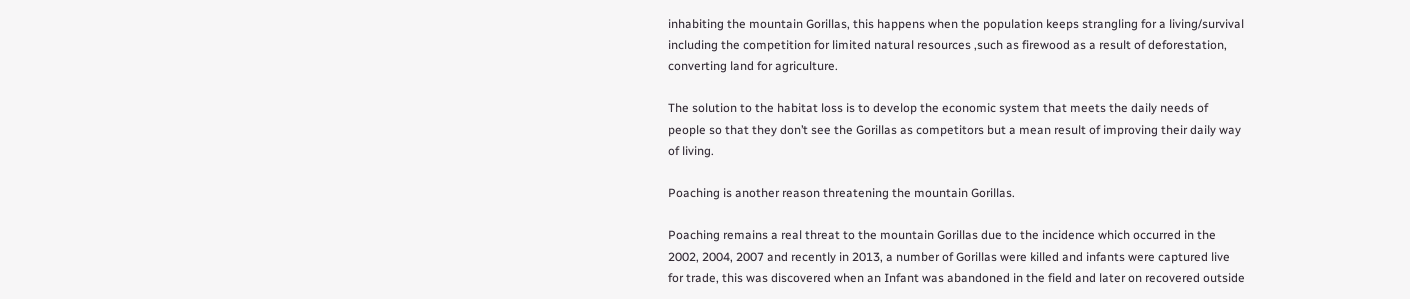inhabiting the mountain Gorillas, this happens when the population keeps strangling for a living/survival including the competition for limited natural resources ,such as firewood as a result of deforestation, converting land for agriculture.

The solution to the habitat loss is to develop the economic system that meets the daily needs of people so that they don’t see the Gorillas as competitors but a mean result of improving their daily way of living.

Poaching is another reason threatening the mountain Gorillas.

Poaching remains a real threat to the mountain Gorillas due to the incidence which occurred in the 2002, 2004, 2007 and recently in 2013, a number of Gorillas were killed and infants were captured live for trade, this was discovered when an Infant was abandoned in the field and later on recovered outside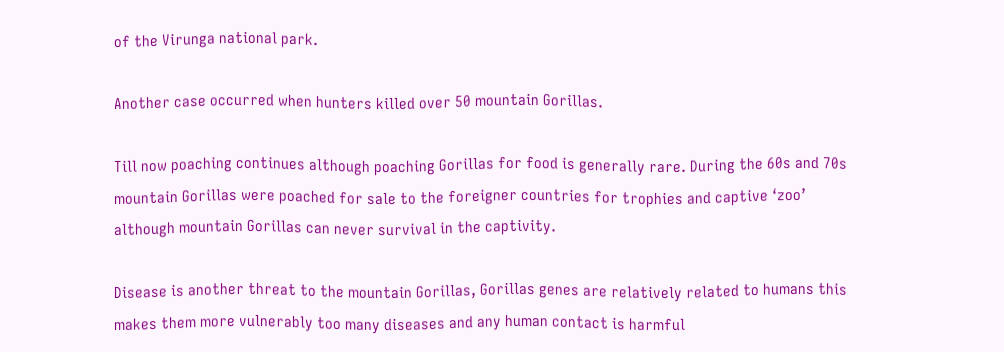of the Virunga national park.

Another case occurred when hunters killed over 50 mountain Gorillas.

Till now poaching continues although poaching Gorillas for food is generally rare. During the 60s and 70s mountain Gorillas were poached for sale to the foreigner countries for trophies and captive ‘zoo’ although mountain Gorillas can never survival in the captivity.

Disease is another threat to the mountain Gorillas, Gorillas genes are relatively related to humans this makes them more vulnerably too many diseases and any human contact is harmful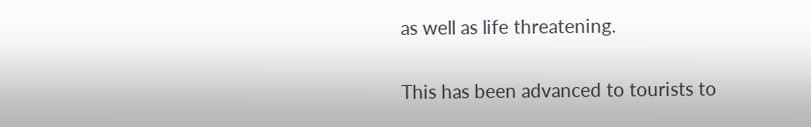as well as life threatening.

This has been advanced to tourists to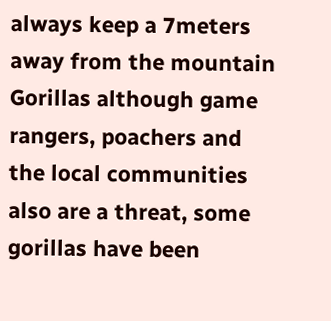always keep a 7meters away from the mountain Gorillas although game rangers, poachers and the local communities also are a threat, some gorillas have been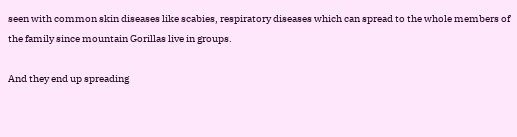seen with common skin diseases like scabies, respiratory diseases which can spread to the whole members of the family since mountain Gorillas live in groups.

And they end up spreading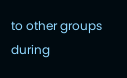to other groups during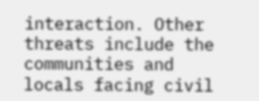interaction. Other threats include the communities and locals facing civil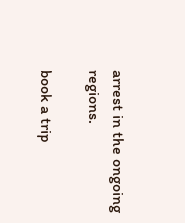arrest in the ongoing regions.

book a trip